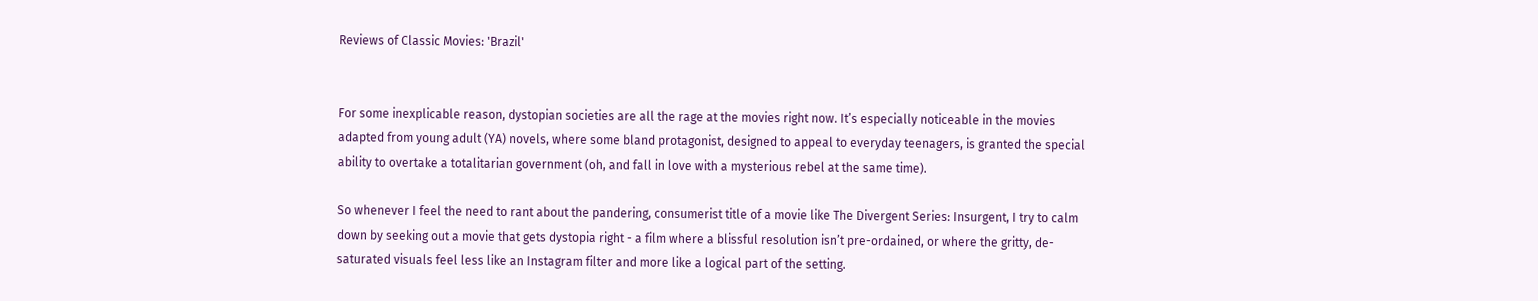Reviews of Classic Movies: 'Brazil'


For some inexplicable reason, dystopian societies are all the rage at the movies right now. It’s especially noticeable in the movies adapted from young adult (YA) novels, where some bland protagonist, designed to appeal to everyday teenagers, is granted the special ability to overtake a totalitarian government (oh, and fall in love with a mysterious rebel at the same time).

So whenever I feel the need to rant about the pandering, consumerist title of a movie like The Divergent Series: Insurgent, I try to calm down by seeking out a movie that gets dystopia right - a film where a blissful resolution isn’t pre-ordained, or where the gritty, de-saturated visuals feel less like an Instagram filter and more like a logical part of the setting.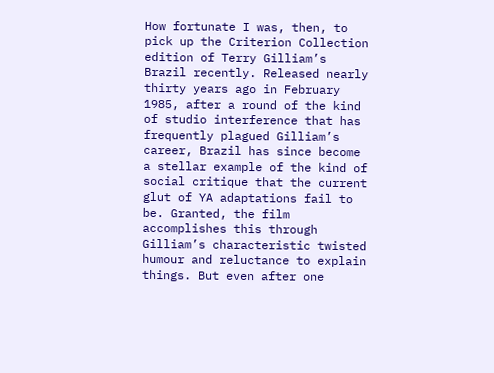How fortunate I was, then, to pick up the Criterion Collection edition of Terry Gilliam’s Brazil recently. Released nearly thirty years ago in February 1985, after a round of the kind of studio interference that has frequently plagued Gilliam’s career, Brazil has since become a stellar example of the kind of social critique that the current glut of YA adaptations fail to be. Granted, the film accomplishes this through Gilliam’s characteristic twisted humour and reluctance to explain things. But even after one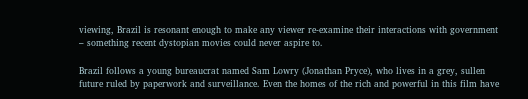viewing, Brazil is resonant enough to make any viewer re-examine their interactions with government – something recent dystopian movies could never aspire to.

Brazil follows a young bureaucrat named Sam Lowry (Jonathan Pryce), who lives in a grey, sullen future ruled by paperwork and surveillance. Even the homes of the rich and powerful in this film have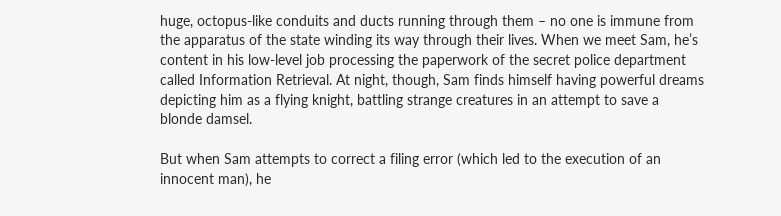huge, octopus-like conduits and ducts running through them – no one is immune from the apparatus of the state winding its way through their lives. When we meet Sam, he’s content in his low-level job processing the paperwork of the secret police department called Information Retrieval. At night, though, Sam finds himself having powerful dreams depicting him as a flying knight, battling strange creatures in an attempt to save a blonde damsel.

But when Sam attempts to correct a filing error (which led to the execution of an innocent man), he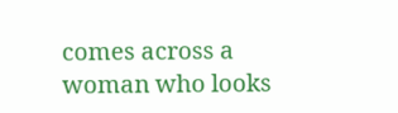comes across a woman who looks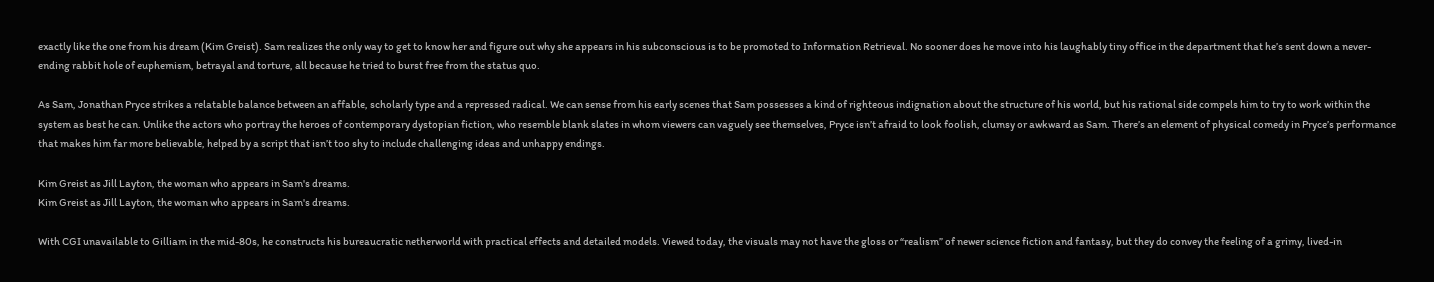exactly like the one from his dream (Kim Greist). Sam realizes the only way to get to know her and figure out why she appears in his subconscious is to be promoted to Information Retrieval. No sooner does he move into his laughably tiny office in the department that he’s sent down a never-ending rabbit hole of euphemism, betrayal and torture, all because he tried to burst free from the status quo.

As Sam, Jonathan Pryce strikes a relatable balance between an affable, scholarly type and a repressed radical. We can sense from his early scenes that Sam possesses a kind of righteous indignation about the structure of his world, but his rational side compels him to try to work within the system as best he can. Unlike the actors who portray the heroes of contemporary dystopian fiction, who resemble blank slates in whom viewers can vaguely see themselves, Pryce isn’t afraid to look foolish, clumsy or awkward as Sam. There’s an element of physical comedy in Pryce’s performance that makes him far more believable, helped by a script that isn’t too shy to include challenging ideas and unhappy endings.

Kim Greist as Jill Layton, the woman who appears in Sam's dreams.
Kim Greist as Jill Layton, the woman who appears in Sam's dreams.

With CGI unavailable to Gilliam in the mid-80s, he constructs his bureaucratic netherworld with practical effects and detailed models. Viewed today, the visuals may not have the gloss or “realism” of newer science fiction and fantasy, but they do convey the feeling of a grimy, lived-in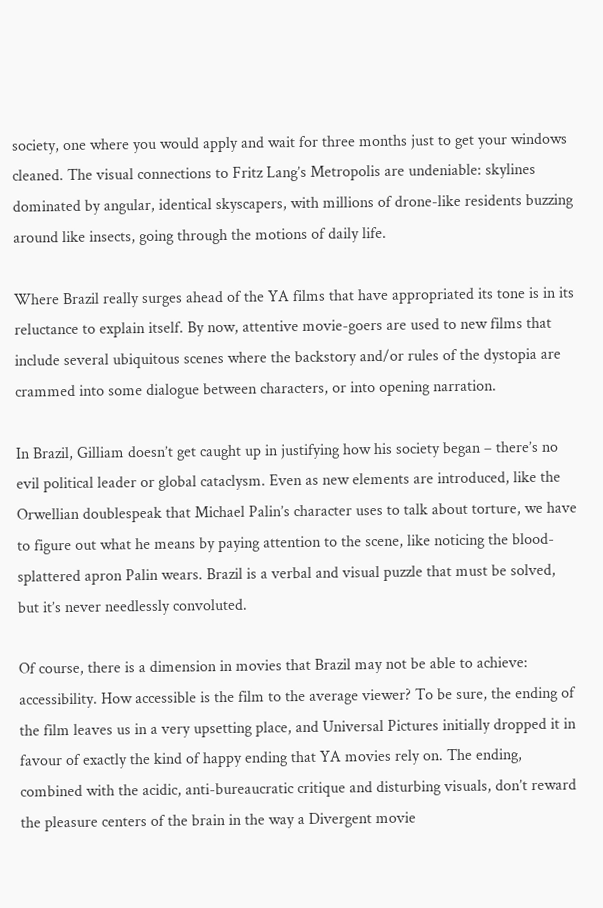society, one where you would apply and wait for three months just to get your windows cleaned. The visual connections to Fritz Lang’s Metropolis are undeniable: skylines dominated by angular, identical skyscapers, with millions of drone-like residents buzzing around like insects, going through the motions of daily life.

Where Brazil really surges ahead of the YA films that have appropriated its tone is in its reluctance to explain itself. By now, attentive movie-goers are used to new films that include several ubiquitous scenes where the backstory and/or rules of the dystopia are crammed into some dialogue between characters, or into opening narration.

In Brazil, Gilliam doesn’t get caught up in justifying how his society began – there’s no evil political leader or global cataclysm. Even as new elements are introduced, like the Orwellian doublespeak that Michael Palin’s character uses to talk about torture, we have to figure out what he means by paying attention to the scene, like noticing the blood-splattered apron Palin wears. Brazil is a verbal and visual puzzle that must be solved, but it’s never needlessly convoluted.

Of course, there is a dimension in movies that Brazil may not be able to achieve: accessibility. How accessible is the film to the average viewer? To be sure, the ending of the film leaves us in a very upsetting place, and Universal Pictures initially dropped it in favour of exactly the kind of happy ending that YA movies rely on. The ending, combined with the acidic, anti-bureaucratic critique and disturbing visuals, don’t reward the pleasure centers of the brain in the way a Divergent movie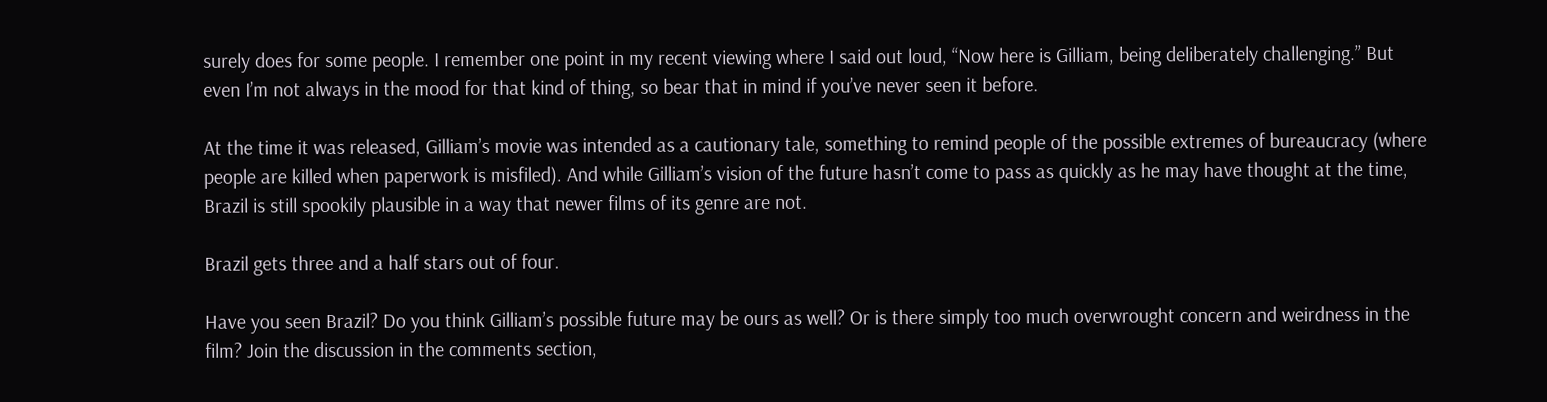surely does for some people. I remember one point in my recent viewing where I said out loud, “Now here is Gilliam, being deliberately challenging.” But even I’m not always in the mood for that kind of thing, so bear that in mind if you’ve never seen it before.

At the time it was released, Gilliam’s movie was intended as a cautionary tale, something to remind people of the possible extremes of bureaucracy (where people are killed when paperwork is misfiled). And while Gilliam’s vision of the future hasn’t come to pass as quickly as he may have thought at the time, Brazil is still spookily plausible in a way that newer films of its genre are not.

Brazil gets three and a half stars out of four.

Have you seen Brazil? Do you think Gilliam’s possible future may be ours as well? Or is there simply too much overwrought concern and weirdness in the film? Join the discussion in the comments section,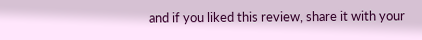and if you liked this review, share it with your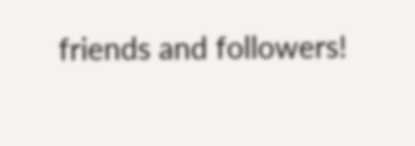friends and followers!